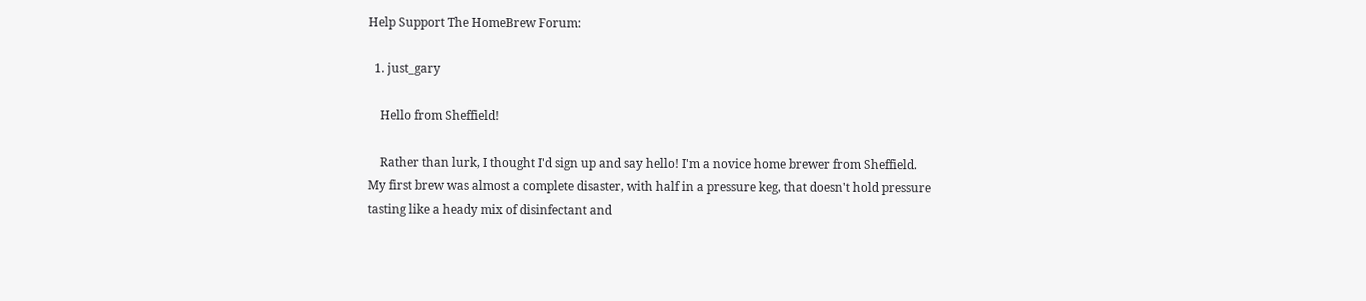Help Support The HomeBrew Forum:

  1. just_gary

    Hello from Sheffield!

    Rather than lurk, I thought I'd sign up and say hello! I'm a novice home brewer from Sheffield. My first brew was almost a complete disaster, with half in a pressure keg, that doesn't hold pressure tasting like a heady mix of disinfectant and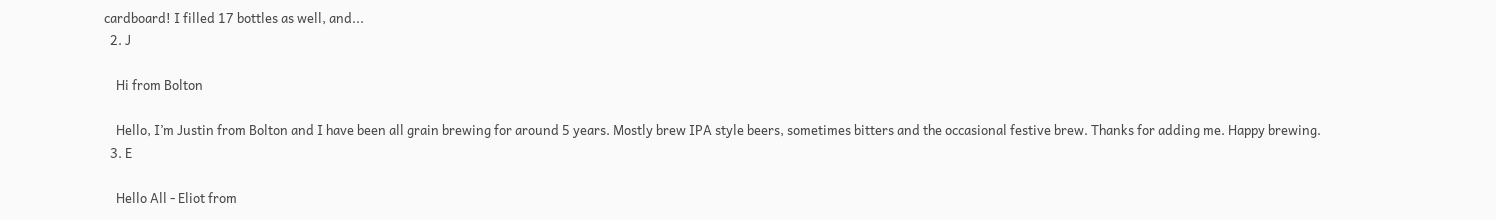cardboard! I filled 17 bottles as well, and...
  2. J

    Hi from Bolton

    Hello, I’m Justin from Bolton and I have been all grain brewing for around 5 years. Mostly brew IPA style beers, sometimes bitters and the occasional festive brew. Thanks for adding me. Happy brewing.
  3. E

    Hello All - Eliot from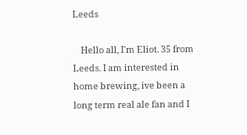Leeds

    Hello all, I'm Eliot. 35 from Leeds. I am interested in home brewing, ive been a long term real ale fan and I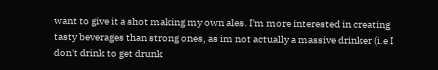want to give it a shot making my own ales. I'm more interested in creating tasty beverages than strong ones, as im not actually a massive drinker (i.e I don't drink to get drunk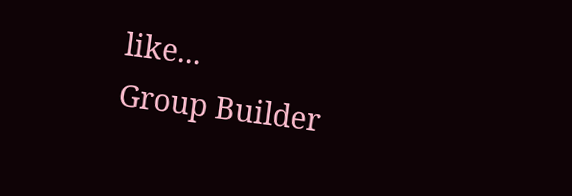like...
Group Builder